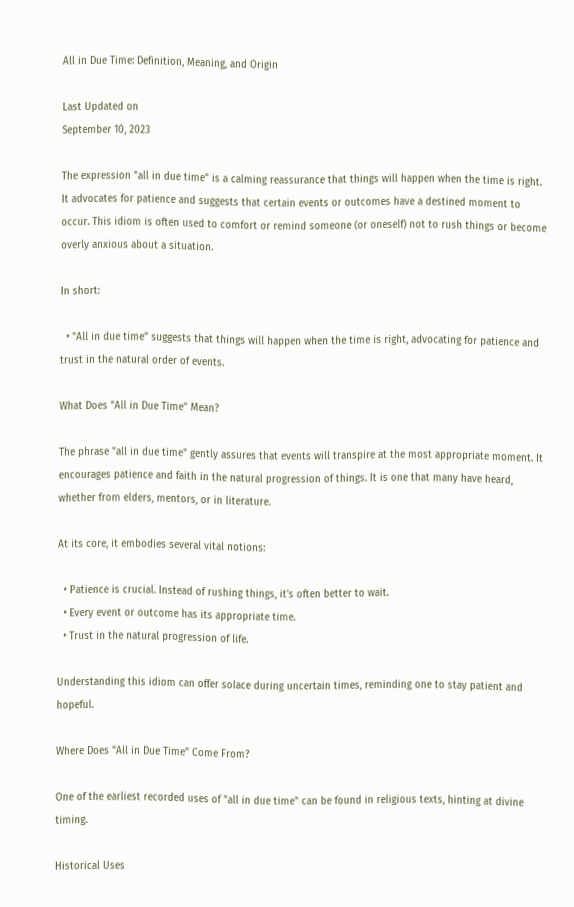All in Due Time: Definition, Meaning, and Origin

Last Updated on
September 10, 2023

The expression "all in due time" is a calming reassurance that things will happen when the time is right. It advocates for patience and suggests that certain events or outcomes have a destined moment to occur. This idiom is often used to comfort or remind someone (or oneself) not to rush things or become overly anxious about a situation.

In short:

  • "All in due time" suggests that things will happen when the time is right, advocating for patience and trust in the natural order of events.

What Does "All in Due Time" Mean?

The phrase "all in due time" gently assures that events will transpire at the most appropriate moment. It encourages patience and faith in the natural progression of things. It is one that many have heard, whether from elders, mentors, or in literature.

At its core, it embodies several vital notions:

  • Patience is crucial. Instead of rushing things, it's often better to wait.
  • Every event or outcome has its appropriate time.
  • Trust in the natural progression of life.

Understanding this idiom can offer solace during uncertain times, reminding one to stay patient and hopeful.

Where Does "All in Due Time" Come From?

One of the earliest recorded uses of "all in due time" can be found in religious texts, hinting at divine timing.

Historical Uses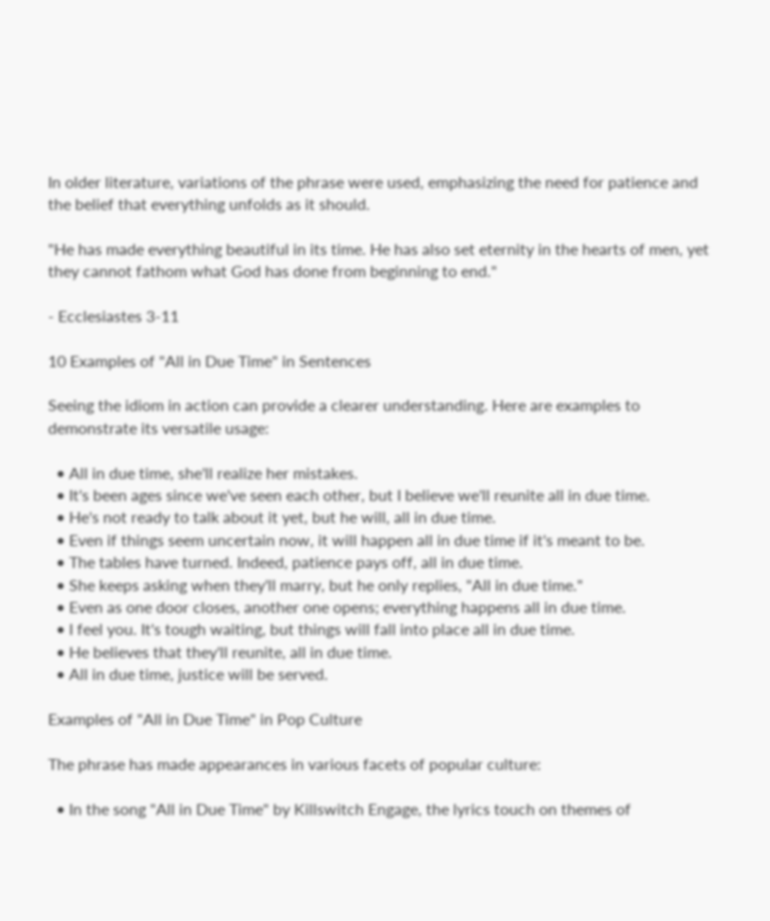In older literature, variations of the phrase were used, emphasizing the need for patience and the belief that everything unfolds as it should.

"He has made everything beautiful in its time. He has also set eternity in the hearts of men, yet they cannot fathom what God has done from beginning to end."

- Ecclesiastes 3-11

10 Examples of "All in Due Time" in Sentences

Seeing the idiom in action can provide a clearer understanding. Here are examples to demonstrate its versatile usage:

  • All in due time, she'll realize her mistakes.
  • It's been ages since we've seen each other, but I believe we'll reunite all in due time.
  • He's not ready to talk about it yet, but he will, all in due time.
  • Even if things seem uncertain now, it will happen all in due time if it's meant to be.
  • The tables have turned. Indeed, patience pays off, all in due time.
  • She keeps asking when they'll marry, but he only replies, "All in due time."
  • Even as one door closes, another one opens; everything happens all in due time.
  • I feel you. It's tough waiting, but things will fall into place all in due time.
  • He believes that they'll reunite, all in due time.
  • All in due time, justice will be served.

Examples of "All in Due Time" in Pop Culture

The phrase has made appearances in various facets of popular culture:

  • In the song "All in Due Time" by Killswitch Engage, the lyrics touch on themes of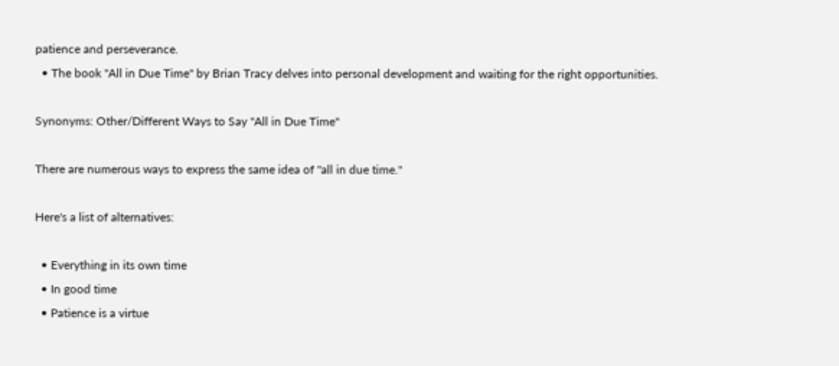patience and perseverance.
  • The book "All in Due Time" by Brian Tracy delves into personal development and waiting for the right opportunities.

Synonyms: Other/Different Ways to Say "All in Due Time"

There are numerous ways to express the same idea of "all in due time."

Here's a list of alternatives:

  • Everything in its own time
  • In good time
  • Patience is a virtue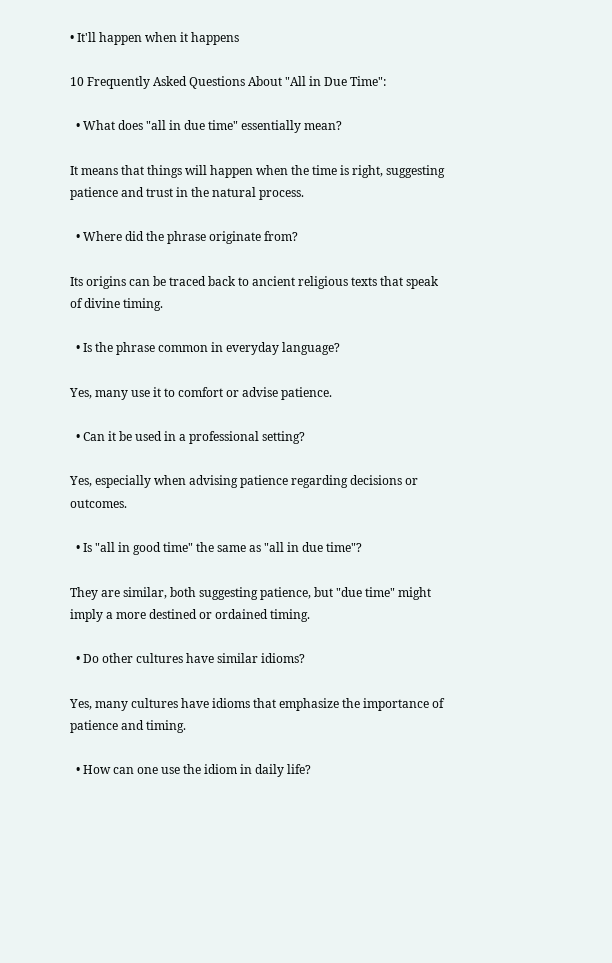• It'll happen when it happens

10 Frequently Asked Questions About "All in Due Time":

  • What does "all in due time" essentially mean?

It means that things will happen when the time is right, suggesting patience and trust in the natural process.

  • Where did the phrase originate from?

Its origins can be traced back to ancient religious texts that speak of divine timing.

  • Is the phrase common in everyday language?

Yes, many use it to comfort or advise patience.

  • Can it be used in a professional setting?

Yes, especially when advising patience regarding decisions or outcomes.

  • Is "all in good time" the same as "all in due time"?

They are similar, both suggesting patience, but "due time" might imply a more destined or ordained timing.

  • Do other cultures have similar idioms?

Yes, many cultures have idioms that emphasize the importance of patience and timing.

  • How can one use the idiom in daily life?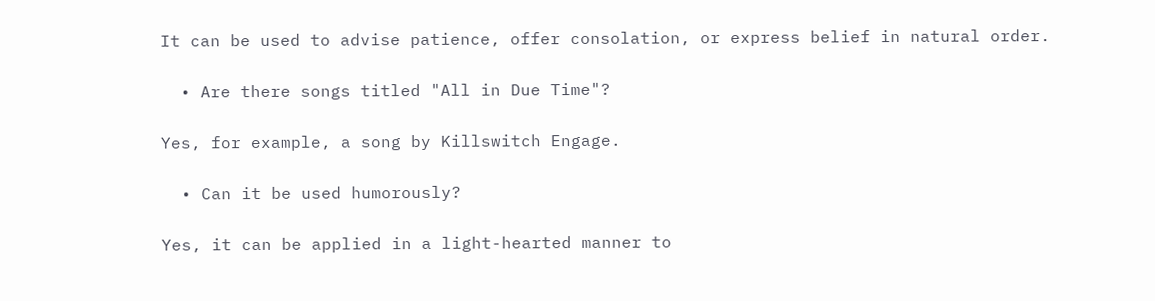It can be used to advise patience, offer consolation, or express belief in natural order.

  • Are there songs titled "All in Due Time"?

Yes, for example, a song by Killswitch Engage.

  • Can it be used humorously?

Yes, it can be applied in a light-hearted manner to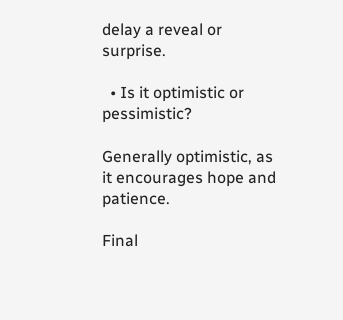delay a reveal or surprise.

  • Is it optimistic or pessimistic?

Generally optimistic, as it encourages hope and patience.

Final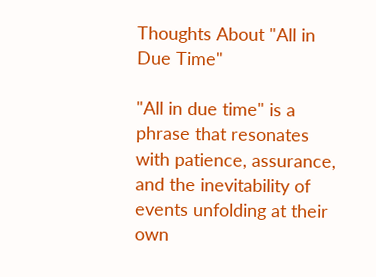Thoughts About "All in Due Time"

"All in due time" is a phrase that resonates with patience, assurance, and the inevitability of events unfolding at their own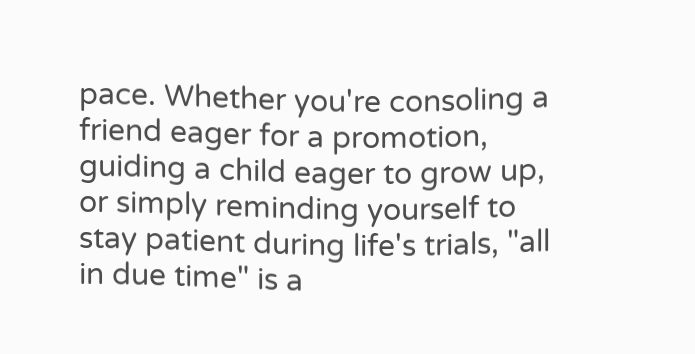pace. Whether you're consoling a friend eager for a promotion, guiding a child eager to grow up, or simply reminding yourself to stay patient during life's trials, "all in due time" is a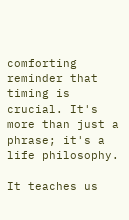comforting reminder that timing is crucial. It's more than just a phrase; it's a life philosophy.

It teaches us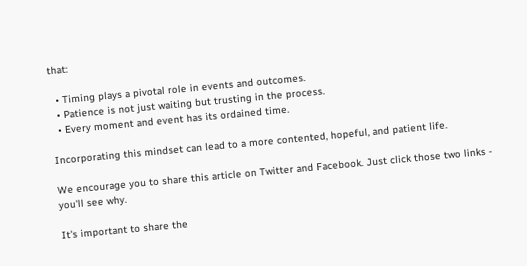that:

  • Timing plays a pivotal role in events and outcomes.
  • Patience is not just waiting but trusting in the process.
  • Every moment and event has its ordained time.

Incorporating this mindset can lead to a more contented, hopeful, and patient life.

We encourage you to share this article on Twitter and Facebook. Just click those two links - you'll see why.

It's important to share the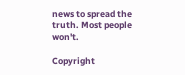news to spread the truth. Most people won't.

Copyright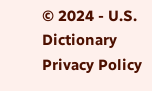© 2024 - U.S. Dictionary
Privacy Policy